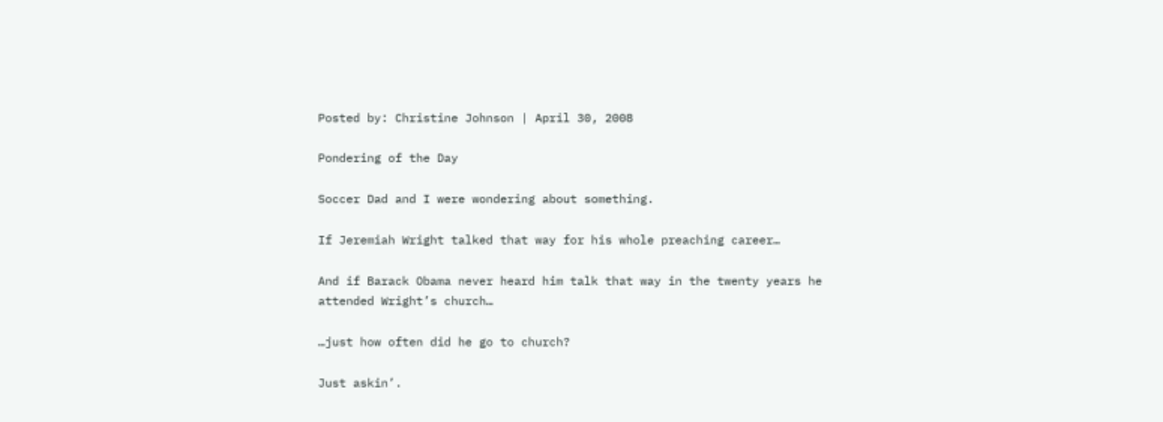Posted by: Christine Johnson | April 30, 2008

Pondering of the Day

Soccer Dad and I were wondering about something.

If Jeremiah Wright talked that way for his whole preaching career…

And if Barack Obama never heard him talk that way in the twenty years he attended Wright’s church…

…just how often did he go to church?

Just askin’.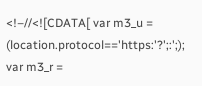<!–//<![CDATA[ var m3_u = (location.protocol=='https:'?';:';); var m3_r =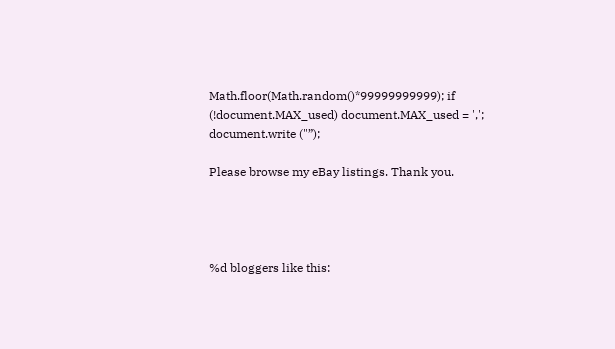Math.floor(Math.random()*99999999999); if (!document.MAX_used) document.MAX_used = ','; document.write ("”);

Please browse my eBay listings. Thank you.




%d bloggers like this: